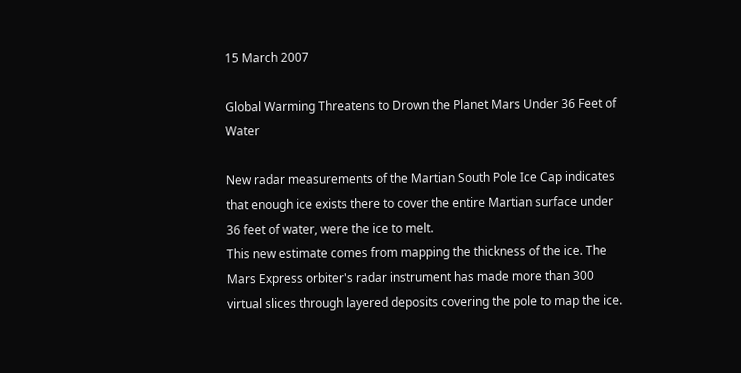15 March 2007

Global Warming Threatens to Drown the Planet Mars Under 36 Feet of Water

New radar measurements of the Martian South Pole Ice Cap indicates that enough ice exists there to cover the entire Martian surface under 36 feet of water, were the ice to melt.
This new estimate comes from mapping the thickness of the ice. The Mars Express orbiter's radar instrument has made more than 300 virtual slices through layered deposits covering the pole to map the ice.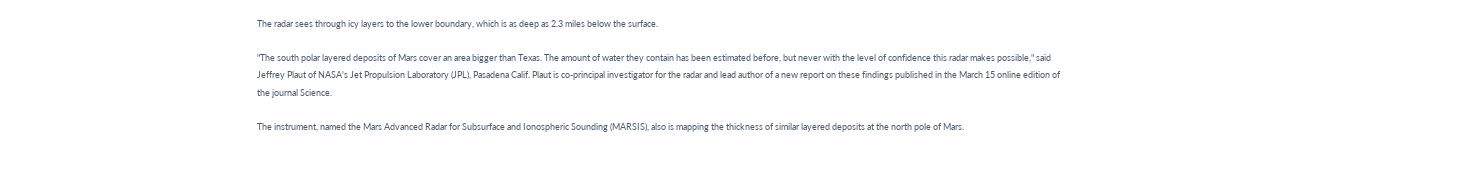The radar sees through icy layers to the lower boundary, which is as deep as 2.3 miles below the surface.

"The south polar layered deposits of Mars cover an area bigger than Texas. The amount of water they contain has been estimated before, but never with the level of confidence this radar makes possible," said Jeffrey Plaut of NASA's Jet Propulsion Laboratory (JPL), Pasadena Calif. Plaut is co-principal investigator for the radar and lead author of a new report on these findings published in the March 15 online edition of the journal Science.

The instrument, named the Mars Advanced Radar for Subsurface and Ionospheric Sounding (MARSIS), also is mapping the thickness of similar layered deposits at the north pole of Mars.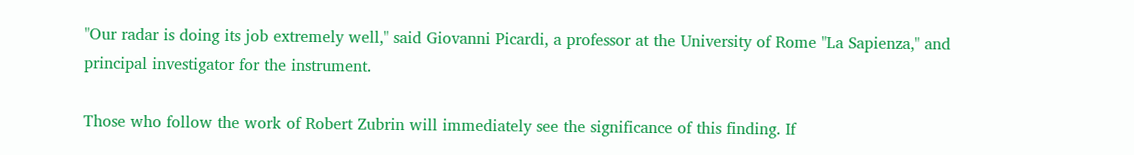"Our radar is doing its job extremely well," said Giovanni Picardi, a professor at the University of Rome "La Sapienza," and principal investigator for the instrument.

Those who follow the work of Robert Zubrin will immediately see the significance of this finding. If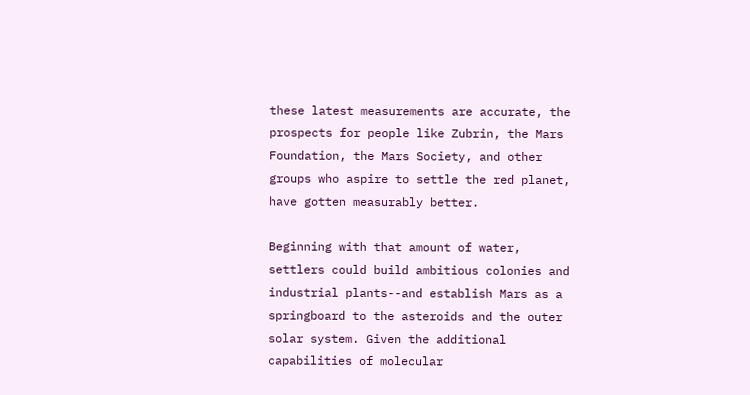these latest measurements are accurate, the prospects for people like Zubrin, the Mars Foundation, the Mars Society, and other groups who aspire to settle the red planet, have gotten measurably better.

Beginning with that amount of water, settlers could build ambitious colonies and industrial plants--and establish Mars as a springboard to the asteroids and the outer solar system. Given the additional capabilities of molecular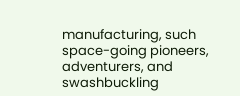manufacturing, such space-going pioneers, adventurers, and swashbuckling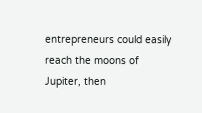entrepreneurs could easily reach the moons of Jupiter, then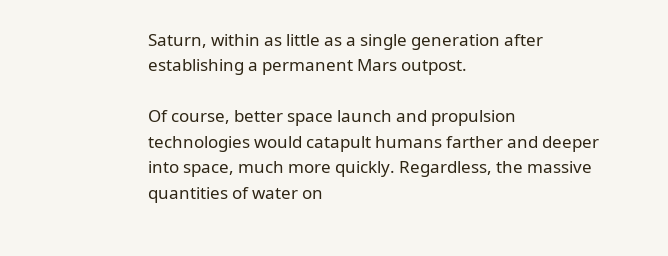Saturn, within as little as a single generation after establishing a permanent Mars outpost.

Of course, better space launch and propulsion technologies would catapult humans farther and deeper into space, much more quickly. Regardless, the massive quantities of water on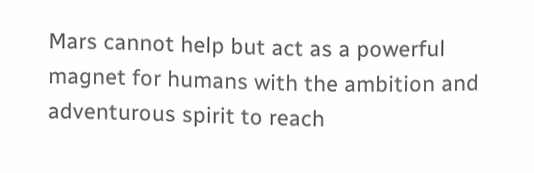Mars cannot help but act as a powerful magnet for humans with the ambition and adventurous spirit to reach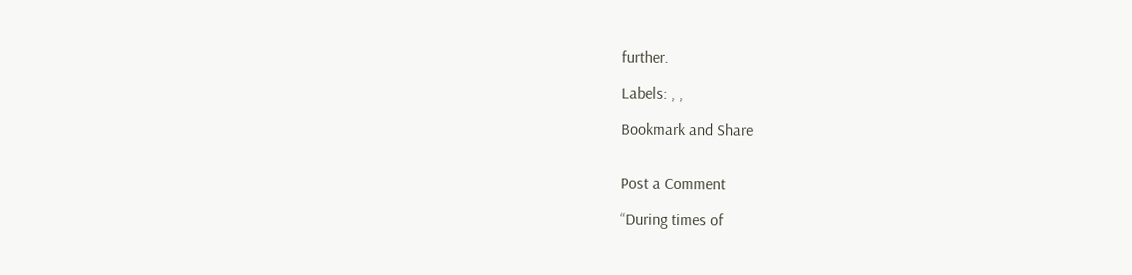further.

Labels: , ,

Bookmark and Share


Post a Comment

“During times of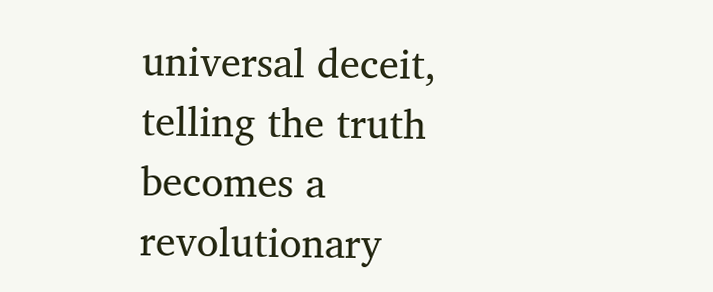universal deceit, telling the truth becomes a revolutionary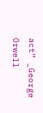act” _George Orwell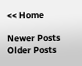<< Home

Newer Posts Older Posts